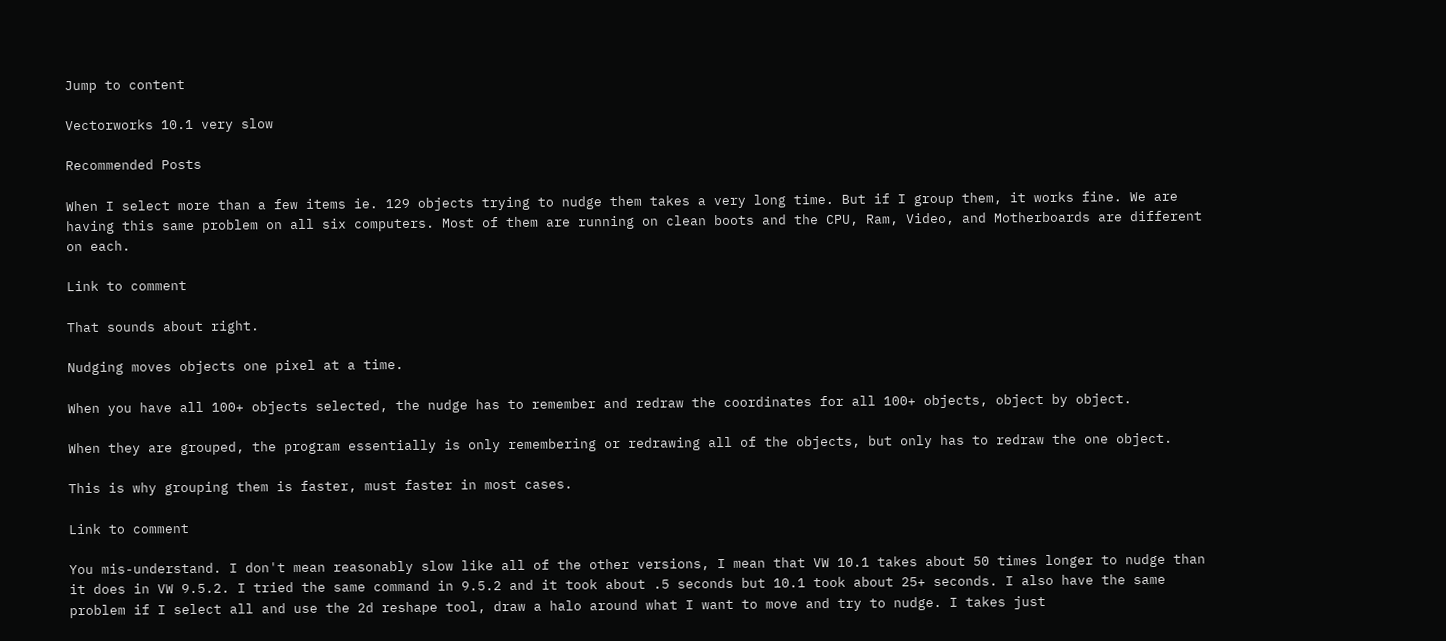Jump to content

Vectorworks 10.1 very slow

Recommended Posts

When I select more than a few items ie. 129 objects trying to nudge them takes a very long time. But if I group them, it works fine. We are having this same problem on all six computers. Most of them are running on clean boots and the CPU, Ram, Video, and Motherboards are different on each.

Link to comment

That sounds about right.

Nudging moves objects one pixel at a time.

When you have all 100+ objects selected, the nudge has to remember and redraw the coordinates for all 100+ objects, object by object.

When they are grouped, the program essentially is only remembering or redrawing all of the objects, but only has to redraw the one object.

This is why grouping them is faster, must faster in most cases.

Link to comment

You mis-understand. I don't mean reasonably slow like all of the other versions, I mean that VW 10.1 takes about 50 times longer to nudge than it does in VW 9.5.2. I tried the same command in 9.5.2 and it took about .5 seconds but 10.1 took about 25+ seconds. I also have the same problem if I select all and use the 2d reshape tool, draw a halo around what I want to move and try to nudge. I takes just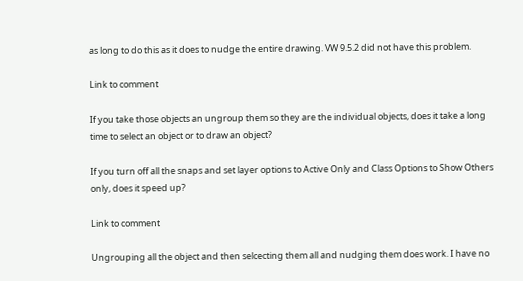as long to do this as it does to nudge the entire drawing. VW 9.5.2 did not have this problem.

Link to comment

If you take those objects an ungroup them so they are the individual objects, does it take a long time to select an object or to draw an object?

If you turn off all the snaps and set layer options to Active Only and Class Options to Show Others only, does it speed up?

Link to comment

Ungrouping all the object and then selcecting them all and nudging them does work. I have no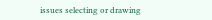issues selecting or drawing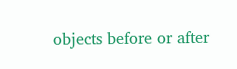objects before or after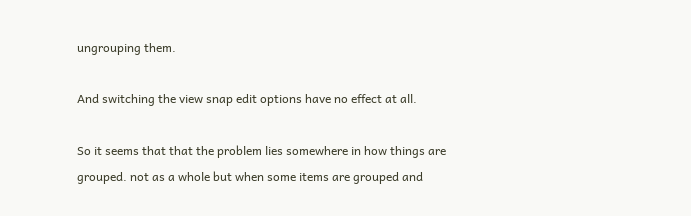ungrouping them.

And switching the view snap edit options have no effect at all.

So it seems that that the problem lies somewhere in how things are grouped. not as a whole but when some items are grouped and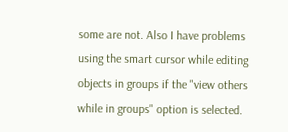some are not. Also I have problems using the smart cursor while editing objects in groups if the "view others while in groups" option is selected.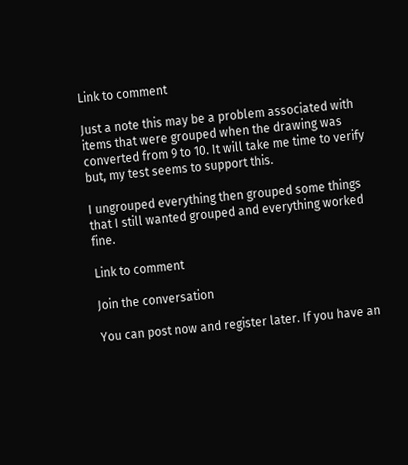Link to comment

Just a note this may be a problem associated with items that were grouped when the drawing was converted from 9 to 10. It will take me time to verify but, my test seems to support this.

I ungrouped everything then grouped some things that I still wanted grouped and everything worked fine.

Link to comment

Join the conversation

You can post now and register later. If you have an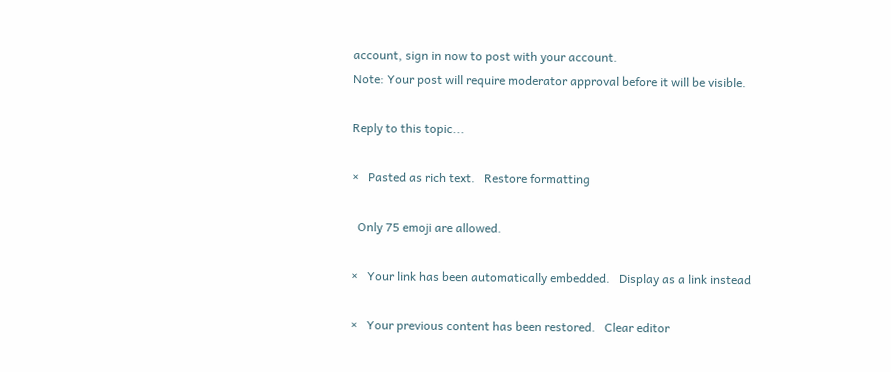account, sign in now to post with your account.
Note: Your post will require moderator approval before it will be visible.

Reply to this topic...

×   Pasted as rich text.   Restore formatting

  Only 75 emoji are allowed.

×   Your link has been automatically embedded.   Display as a link instead

×   Your previous content has been restored.   Clear editor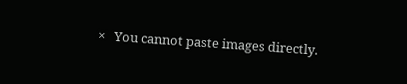×   You cannot paste images directly.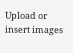Upload or insert images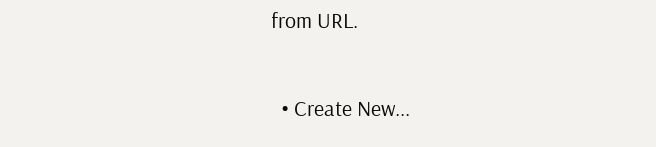from URL.

  • Create New...